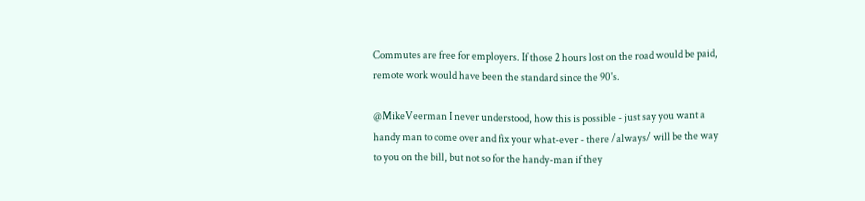Commutes are free for employers. If those 2 hours lost on the road would be paid, remote work would have been the standard since the 90's.

@MikeVeerman I never understood, how this is possible - just say you want a handy man to come over and fix your what-ever - there /always/ will be the way to you on the bill, but not so for the handy-man if they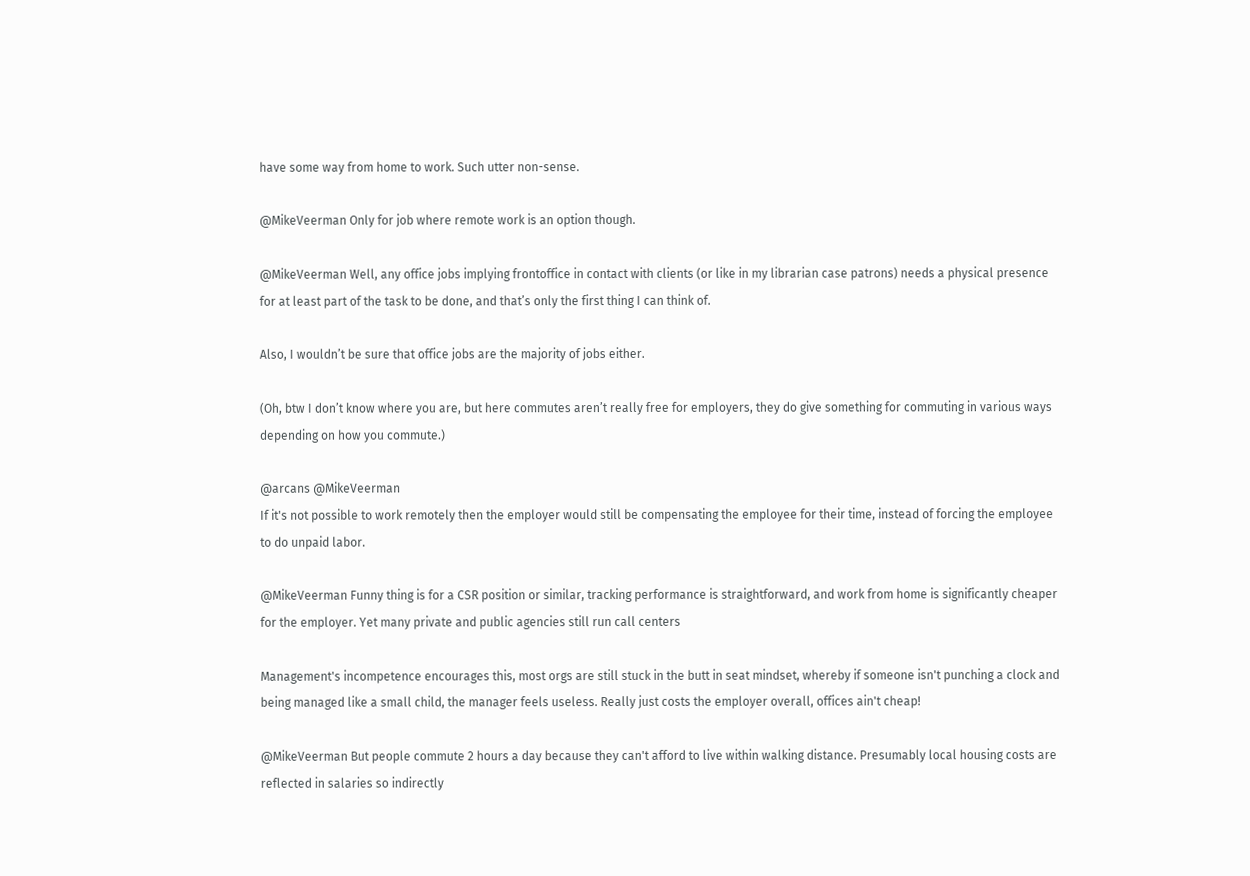have some way from home to work. Such utter non-sense.

@MikeVeerman Only for job where remote work is an option though.

@MikeVeerman Well, any office jobs implying frontoffice in contact with clients (or like in my librarian case patrons) needs a physical presence for at least part of the task to be done, and that’s only the first thing I can think of.

Also, I wouldn’t be sure that office jobs are the majority of jobs either.

(Oh, btw I don’t know where you are, but here commutes aren’t really free for employers, they do give something for commuting in various ways depending on how you commute.)

@arcans @MikeVeerman
If it's not possible to work remotely then the employer would still be compensating the employee for their time, instead of forcing the employee to do unpaid labor.

@MikeVeerman Funny thing is for a CSR position or similar, tracking performance is straightforward, and work from home is significantly cheaper for the employer. Yet many private and public agencies still run call centers

Management's incompetence encourages this, most orgs are still stuck in the butt in seat mindset, whereby if someone isn't punching a clock and being managed like a small child, the manager feels useless. Really just costs the employer overall, offices ain't cheap!

@MikeVeerman But people commute 2 hours a day because they can't afford to live within walking distance. Presumably local housing costs are reflected in salaries so indirectly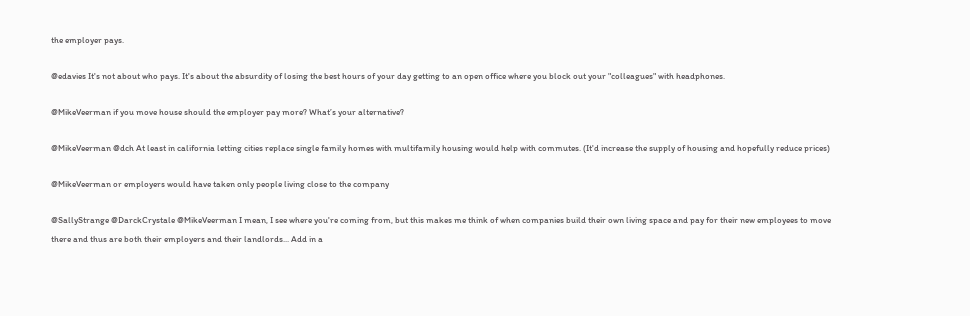the employer pays.

@edavies It's not about who pays. It's about the absurdity of losing the best hours of your day getting to an open office where you block out your "colleagues" with headphones.

@MikeVeerman if you move house should the employer pay more? What’s your alternative?

@MikeVeerman @dch At least in california letting cities replace single family homes with multifamily housing would help with commutes. (It'd increase the supply of housing and hopefully reduce prices)

@MikeVeerman or employers would have taken only people living close to the company

@SallyStrange @DarckCrystale @MikeVeerman I mean, I see where you're coming from, but this makes me think of when companies build their own living space and pay for their new employees to move there and thus are both their employers and their landlords... Add in a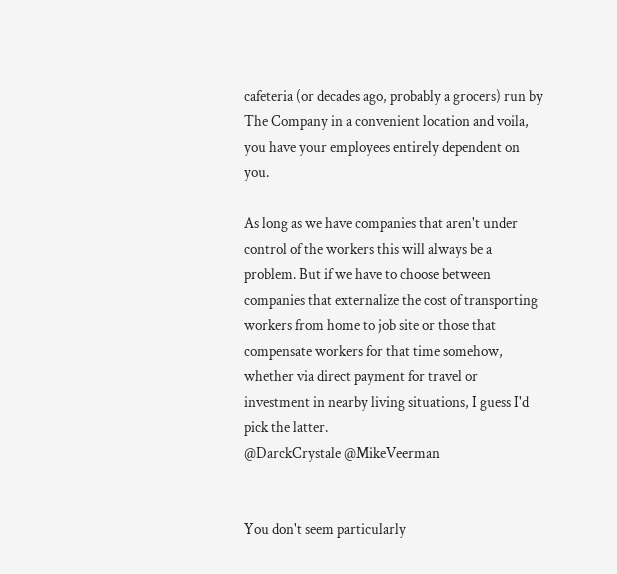cafeteria (or decades ago, probably a grocers) run by The Company in a convenient location and voila, you have your employees entirely dependent on you.

As long as we have companies that aren't under control of the workers this will always be a problem. But if we have to choose between companies that externalize the cost of transporting workers from home to job site or those that compensate workers for that time somehow, whether via direct payment for travel or investment in nearby living situations, I guess I'd pick the latter.
@DarckCrystale @MikeVeerman


You don't seem particularly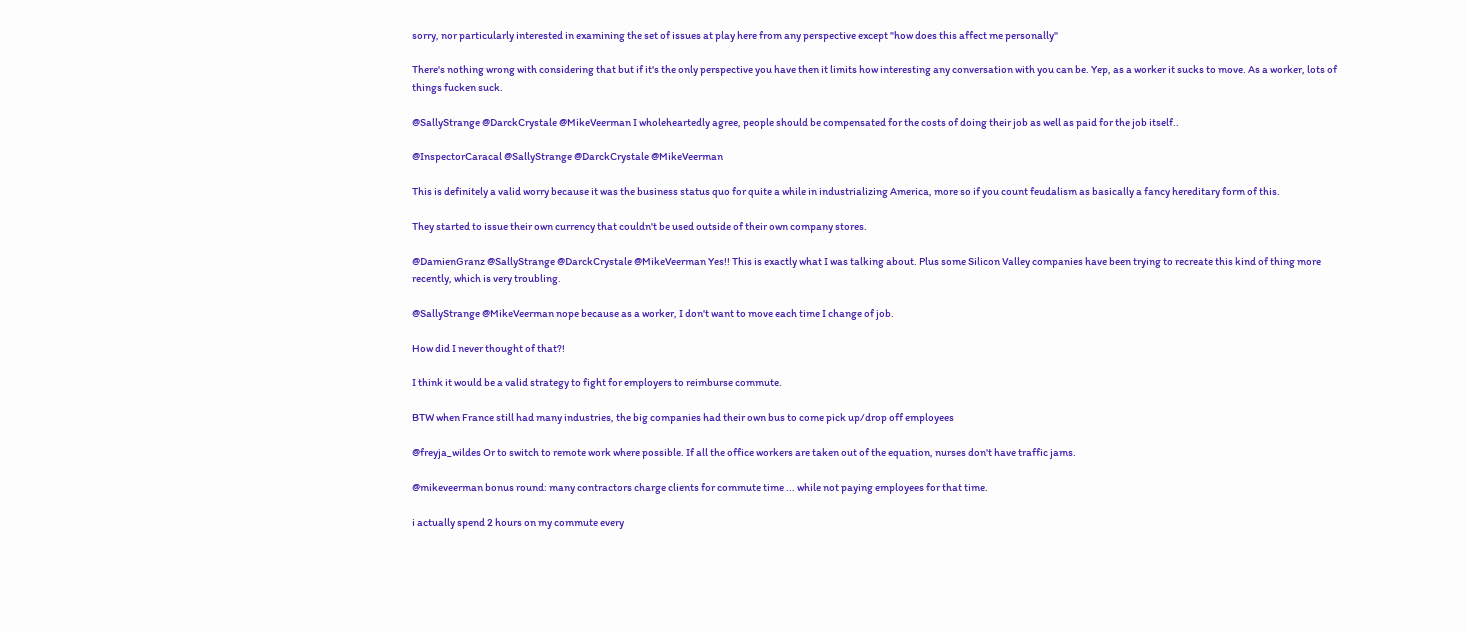sorry, nor particularly interested in examining the set of issues at play here from any perspective except "how does this affect me personally"

There's nothing wrong with considering that but if it's the only perspective you have then it limits how interesting any conversation with you can be. Yep, as a worker it sucks to move. As a worker, lots of things fucken suck.

@SallyStrange @DarckCrystale @MikeVeerman I wholeheartedly agree, people should be compensated for the costs of doing their job as well as paid for the job itself..

@InspectorCaracal @SallyStrange @DarckCrystale @MikeVeerman

This is definitely a valid worry because it was the business status quo for quite a while in industrializing America, more so if you count feudalism as basically a fancy hereditary form of this.

They started to issue their own currency that couldn't be used outside of their own company stores.

@DamienGranz @SallyStrange @DarckCrystale @MikeVeerman Yes!! This is exactly what I was talking about. Plus some Silicon Valley companies have been trying to recreate this kind of thing more recently, which is very troubling.

@SallyStrange @MikeVeerman nope because as a worker, I don't want to move each time I change of job.

How did I never thought of that?!

I think it would be a valid strategy to fight for employers to reimburse commute.

BTW when France still had many industries, the big companies had their own bus to come pick up/drop off employees

@freyja_wildes Or to switch to remote work where possible. If all the office workers are taken out of the equation, nurses don't have traffic jams.

@mikeveerman bonus round: many contractors charge clients for commute time ... while not paying employees for that time.

i actually spend 2 hours on my commute every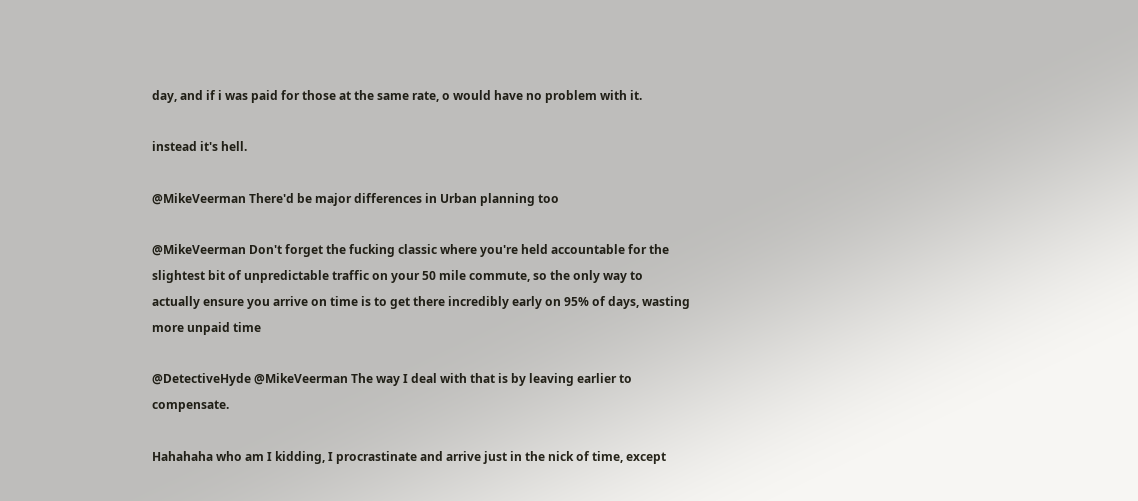day, and if i was paid for those at the same rate, o would have no problem with it.

instead it's hell.

@MikeVeerman There'd be major differences in Urban planning too

@MikeVeerman Don't forget the fucking classic where you're held accountable for the slightest bit of unpredictable traffic on your 50 mile commute, so the only way to actually ensure you arrive on time is to get there incredibly early on 95% of days, wasting more unpaid time

@DetectiveHyde @MikeVeerman The way I deal with that is by leaving earlier to compensate.

Hahahaha who am I kidding, I procrastinate and arrive just in the nick of time, except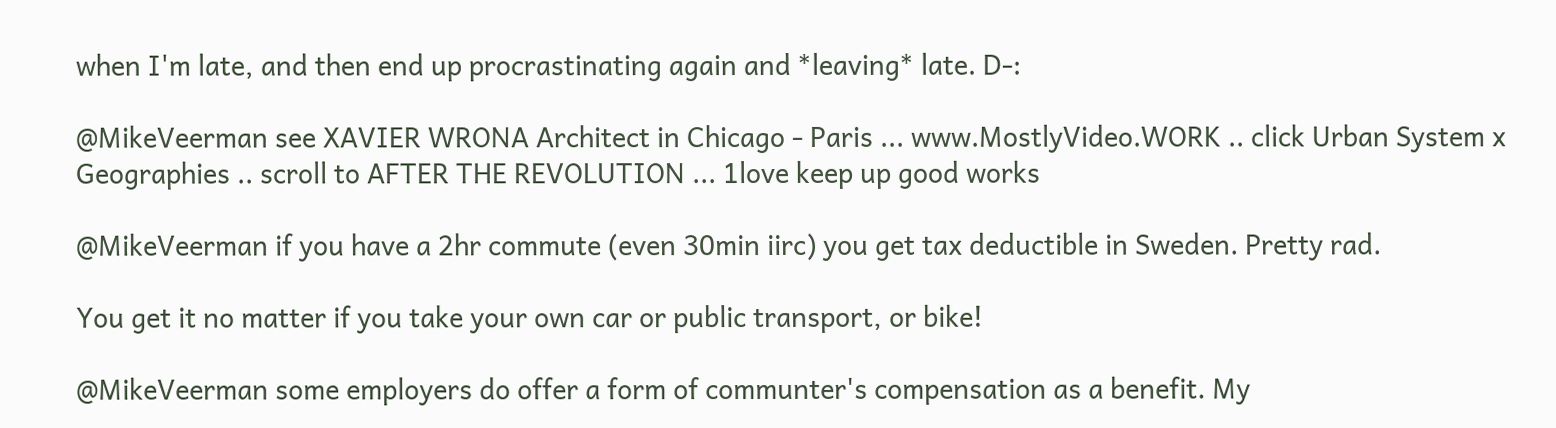when I'm late, and then end up procrastinating again and *leaving* late. D-:

@MikeVeerman see XAVIER WRONA Architect in Chicago - Paris ... www.MostlyVideo.WORK .. click Urban System x Geographies .. scroll to AFTER THE REVOLUTION ... 1love keep up good works

@MikeVeerman if you have a 2hr commute (even 30min iirc) you get tax deductible in Sweden. Pretty rad.

You get it no matter if you take your own car or public transport, or bike!

@MikeVeerman some employers do offer a form of communter's compensation as a benefit. My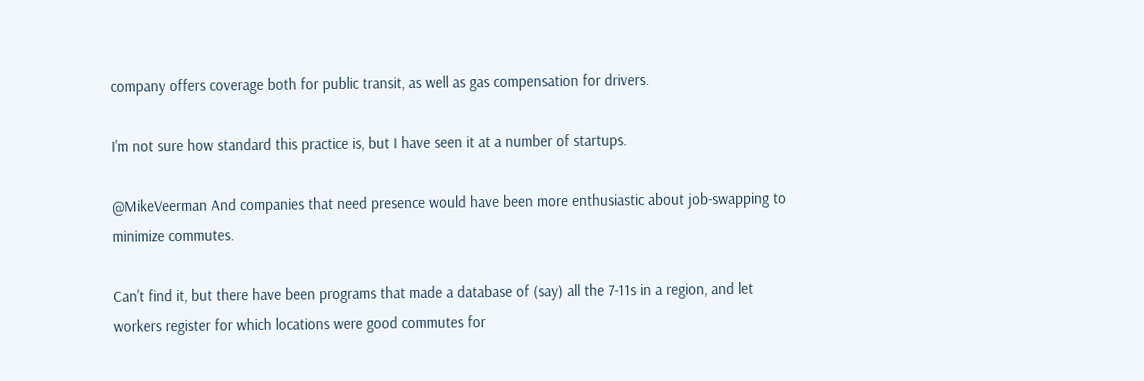company offers coverage both for public transit, as well as gas compensation for drivers.

I'm not sure how standard this practice is, but I have seen it at a number of startups.

@MikeVeerman And companies that need presence would have been more enthusiastic about job-swapping to minimize commutes.

Can't find it, but there have been programs that made a database of (say) all the 7-11s in a region, and let workers register for which locations were good commutes for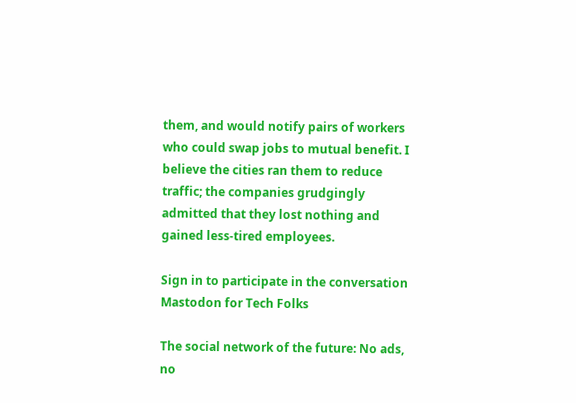them, and would notify pairs of workers who could swap jobs to mutual benefit. I believe the cities ran them to reduce traffic; the companies grudgingly admitted that they lost nothing and gained less-tired employees.

Sign in to participate in the conversation
Mastodon for Tech Folks

The social network of the future: No ads, no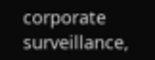corporate surveillance,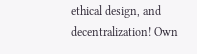ethical design, and decentralization! Own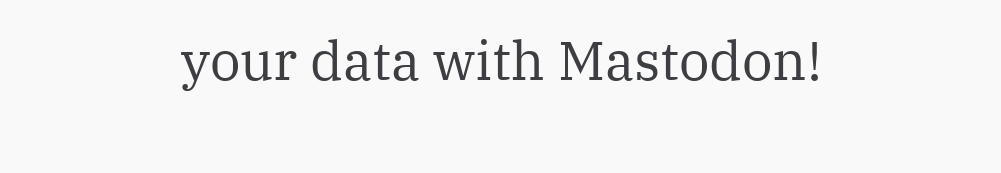your data with Mastodon!